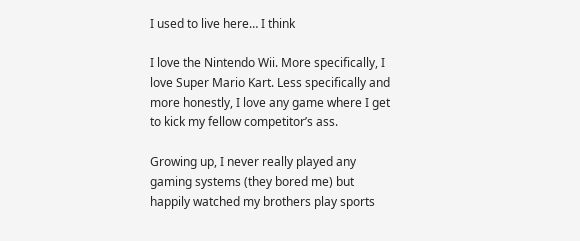I used to live here… I think

I love the Nintendo Wii. More specifically, I love Super Mario Kart. Less specifically and more honestly, I love any game where I get to kick my fellow competitor’s ass.

Growing up, I never really played any gaming systems (they bored me) but happily watched my brothers play sports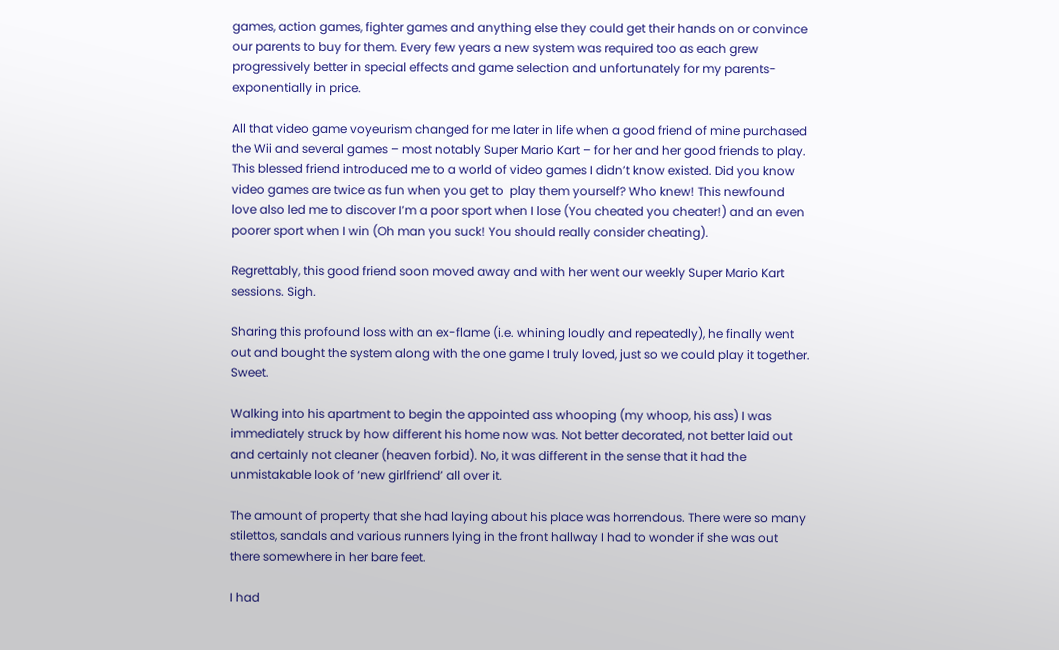games, action games, fighter games and anything else they could get their hands on or convince our parents to buy for them. Every few years a new system was required too as each grew progressively better in special effects and game selection and unfortunately for my parents-exponentially in price.

All that video game voyeurism changed for me later in life when a good friend of mine purchased the Wii and several games – most notably Super Mario Kart – for her and her good friends to play. This blessed friend introduced me to a world of video games I didn’t know existed. Did you know video games are twice as fun when you get to  play them yourself? Who knew! This newfound love also led me to discover I’m a poor sport when I lose (You cheated you cheater!) and an even poorer sport when I win (Oh man you suck! You should really consider cheating).

Regrettably, this good friend soon moved away and with her went our weekly Super Mario Kart sessions. Sigh.

Sharing this profound loss with an ex-flame (i.e. whining loudly and repeatedly), he finally went out and bought the system along with the one game I truly loved, just so we could play it together. Sweet.

Walking into his apartment to begin the appointed ass whooping (my whoop, his ass) I was immediately struck by how different his home now was. Not better decorated, not better laid out and certainly not cleaner (heaven forbid). No, it was different in the sense that it had the unmistakable look of ‘new girlfriend’ all over it.

The amount of property that she had laying about his place was horrendous. There were so many stilettos, sandals and various runners lying in the front hallway I had to wonder if she was out there somewhere in her bare feet.

I had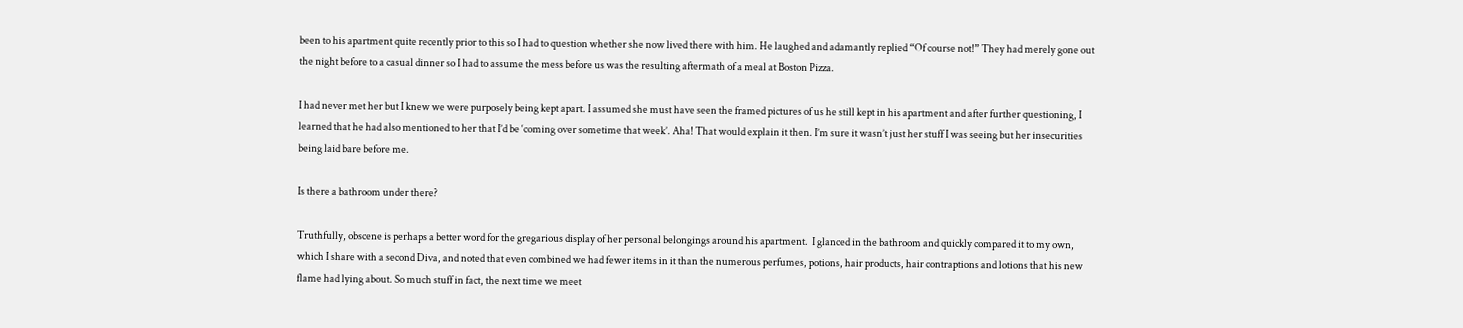been to his apartment quite recently prior to this so I had to question whether she now lived there with him. He laughed and adamantly replied “Of course not!” They had merely gone out the night before to a casual dinner so I had to assume the mess before us was the resulting aftermath of a meal at Boston Pizza.

I had never met her but I knew we were purposely being kept apart. I assumed she must have seen the framed pictures of us he still kept in his apartment and after further questioning, I learned that he had also mentioned to her that I’d be ‘coming over sometime that week’. Aha! That would explain it then. I’m sure it wasn’t just her stuff I was seeing but her insecurities being laid bare before me.

Is there a bathroom under there?

Truthfully, obscene is perhaps a better word for the gregarious display of her personal belongings around his apartment.  I glanced in the bathroom and quickly compared it to my own, which I share with a second Diva, and noted that even combined we had fewer items in it than the numerous perfumes, potions, hair products, hair contraptions and lotions that his new flame had lying about. So much stuff in fact, the next time we meet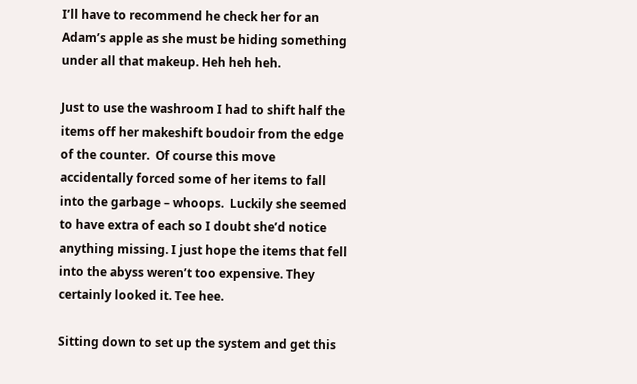I’ll have to recommend he check her for an Adam’s apple as she must be hiding something under all that makeup. Heh heh heh.

Just to use the washroom I had to shift half the items off her makeshift boudoir from the edge of the counter.  Of course this move accidentally forced some of her items to fall into the garbage – whoops.  Luckily she seemed to have extra of each so I doubt she’d notice anything missing. I just hope the items that fell into the abyss weren’t too expensive. They certainly looked it. Tee hee.

Sitting down to set up the system and get this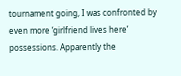tournament going, I was confronted by even more ‘girlfriend lives here’ possessions. Apparently the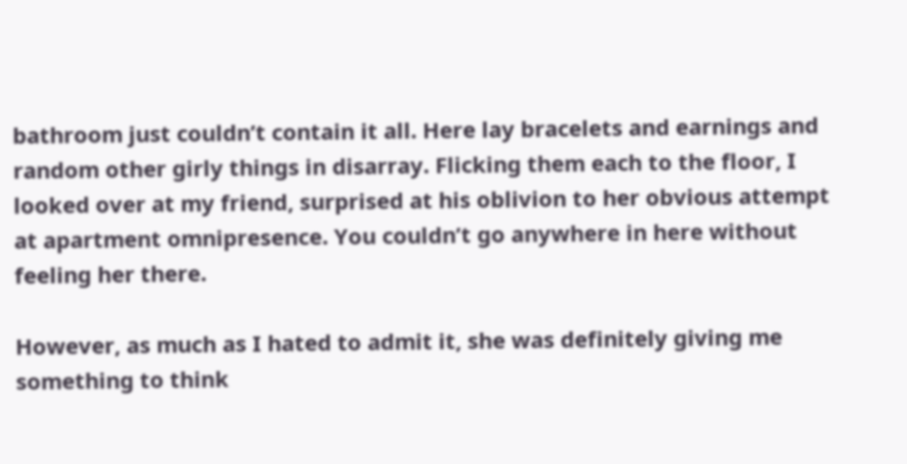bathroom just couldn’t contain it all. Here lay bracelets and earnings and random other girly things in disarray. Flicking them each to the floor, I looked over at my friend, surprised at his oblivion to her obvious attempt at apartment omnipresence. You couldn’t go anywhere in here without feeling her there.

However, as much as I hated to admit it, she was definitely giving me something to think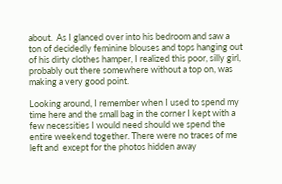about.  As I glanced over into his bedroom and saw a ton of decidedly feminine blouses and tops hanging out of his dirty clothes hamper, I realized this poor, silly girl, probably out there somewhere without a top on, was making a very good point.

Looking around, I remember when I used to spend my time here and the small bag in the corner I kept with a few necessities I would need should we spend the entire weekend together. There were no traces of me left and  except for the photos hidden away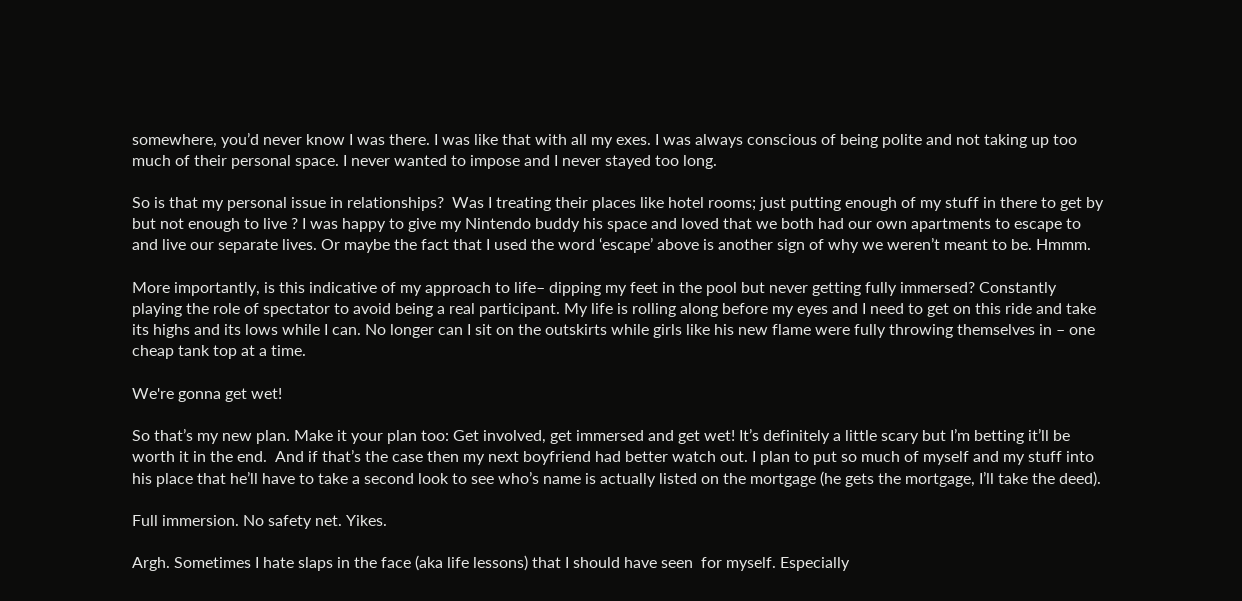somewhere, you’d never know I was there. I was like that with all my exes. I was always conscious of being polite and not taking up too much of their personal space. I never wanted to impose and I never stayed too long.

So is that my personal issue in relationships?  Was I treating their places like hotel rooms; just putting enough of my stuff in there to get by but not enough to live ? I was happy to give my Nintendo buddy his space and loved that we both had our own apartments to escape to and live our separate lives. Or maybe the fact that I used the word ‘escape’ above is another sign of why we weren’t meant to be. Hmmm.

More importantly, is this indicative of my approach to life– dipping my feet in the pool but never getting fully immersed? Constantly playing the role of spectator to avoid being a real participant. My life is rolling along before my eyes and I need to get on this ride and take its highs and its lows while I can. No longer can I sit on the outskirts while girls like his new flame were fully throwing themselves in – one cheap tank top at a time.

We're gonna get wet!

So that’s my new plan. Make it your plan too: Get involved, get immersed and get wet! It’s definitely a little scary but I’m betting it’ll be worth it in the end.  And if that’s the case then my next boyfriend had better watch out. I plan to put so much of myself and my stuff into his place that he’ll have to take a second look to see who’s name is actually listed on the mortgage (he gets the mortgage, I’ll take the deed).

Full immersion. No safety net. Yikes.

Argh. Sometimes I hate slaps in the face (aka life lessons) that I should have seen  for myself. Especially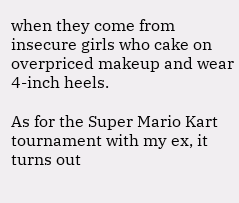when they come from insecure girls who cake on overpriced makeup and wear 4-inch heels.

As for the Super Mario Kart tournament with my ex, it turns out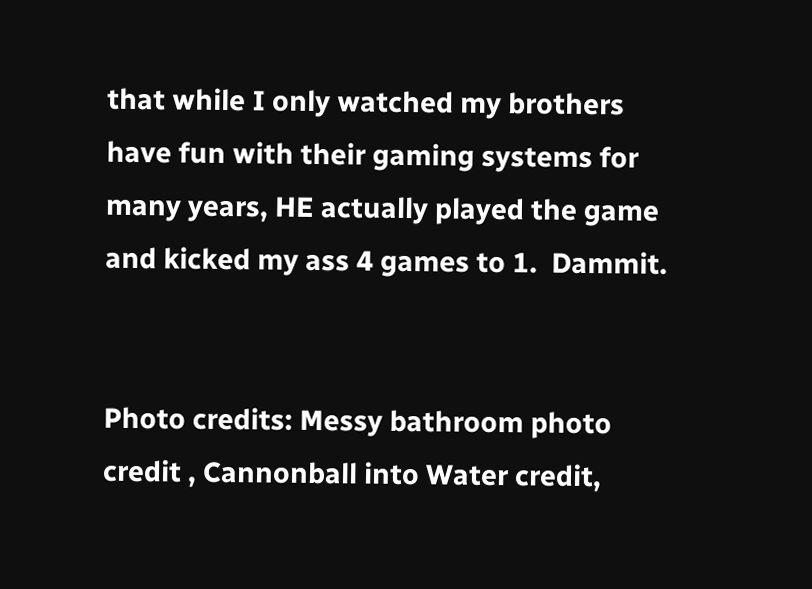that while I only watched my brothers have fun with their gaming systems for many years, HE actually played the game and kicked my ass 4 games to 1.  Dammit.


Photo credits: Messy bathroom photo credit , Cannonball into Water credit,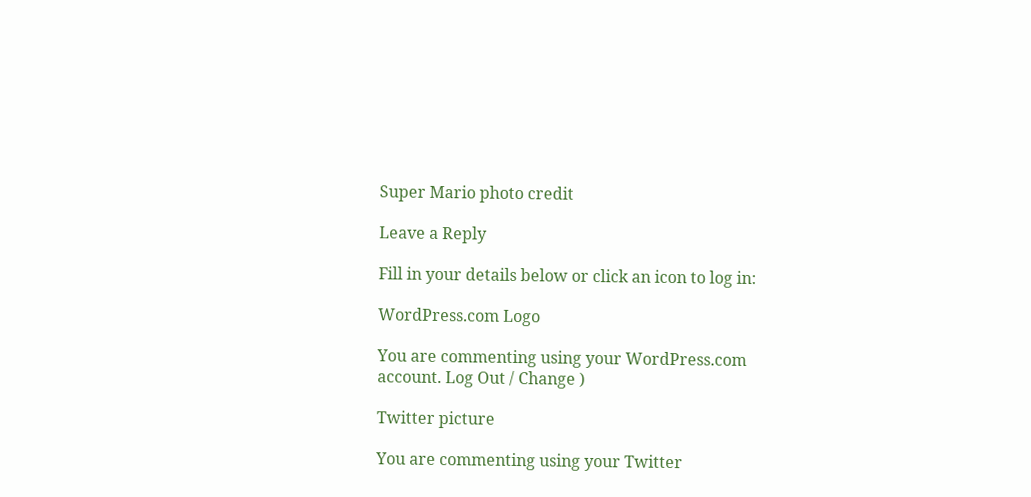Super Mario photo credit

Leave a Reply

Fill in your details below or click an icon to log in:

WordPress.com Logo

You are commenting using your WordPress.com account. Log Out / Change )

Twitter picture

You are commenting using your Twitter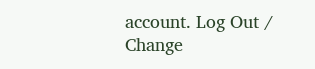account. Log Out / Change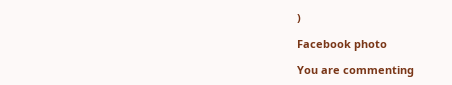)

Facebook photo

You are commenting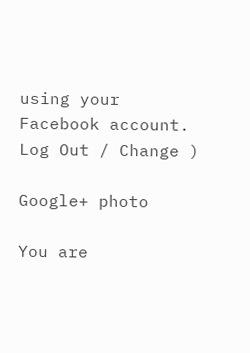using your Facebook account. Log Out / Change )

Google+ photo

You are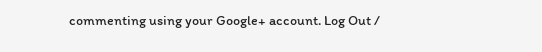commenting using your Google+ account. Log Out /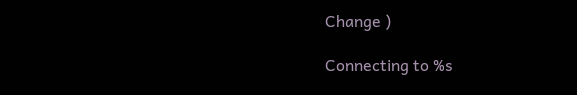Change )

Connecting to %s